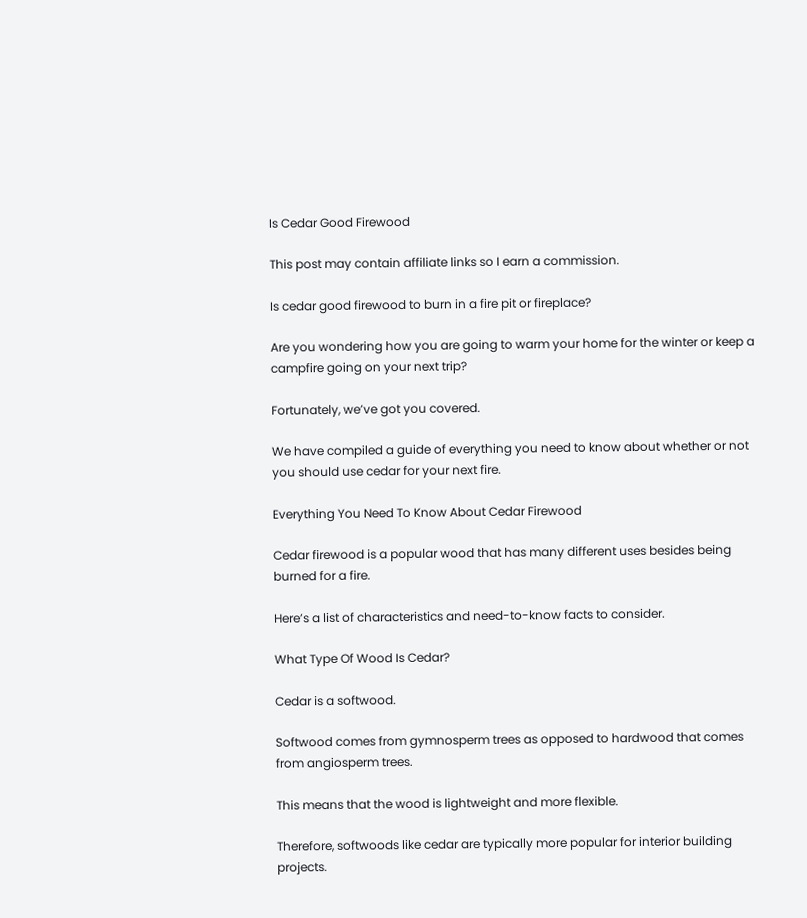Is Cedar Good Firewood

This post may contain affiliate links so I earn a commission.

Is cedar good firewood to burn in a fire pit or fireplace?

Are you wondering how you are going to warm your home for the winter or keep a campfire going on your next trip?

Fortunately, we’ve got you covered.

We have compiled a guide of everything you need to know about whether or not you should use cedar for your next fire.

Everything You Need To Know About Cedar Firewood

Cedar firewood is a popular wood that has many different uses besides being burned for a fire.

Here’s a list of characteristics and need-to-know facts to consider.

What Type Of Wood Is Cedar?

Cedar is a softwood.

Softwood comes from gymnosperm trees as opposed to hardwood that comes from angiosperm trees.

This means that the wood is lightweight and more flexible.

Therefore, softwoods like cedar are typically more popular for interior building projects.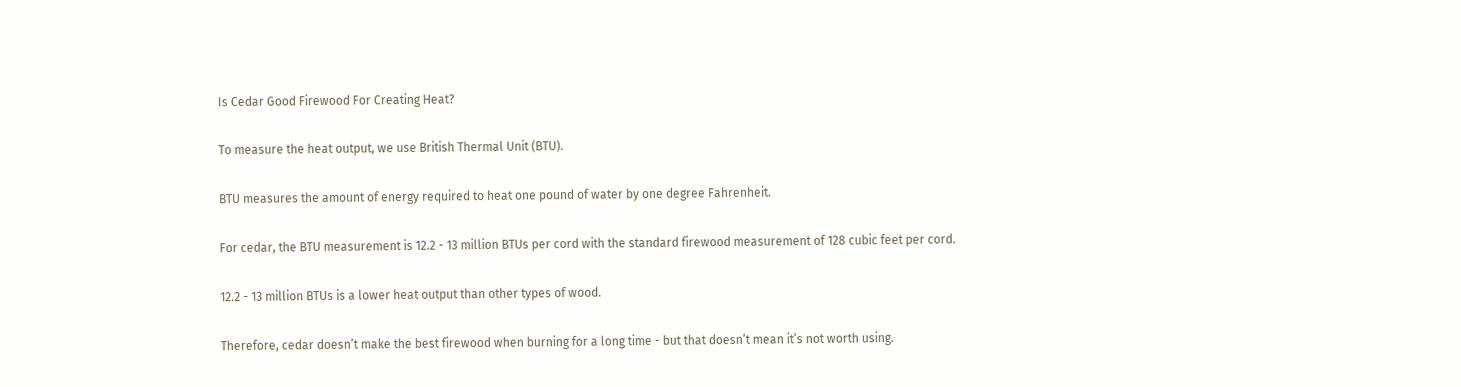Is Cedar Good Firewood For Creating Heat?

To measure the heat output, we use British Thermal Unit (BTU).

BTU measures the amount of energy required to heat one pound of water by one degree Fahrenheit.

For cedar, the BTU measurement is 12.2 - 13 million BTUs per cord with the standard firewood measurement of 128 cubic feet per cord.

12.2 - 13 million BTUs is a lower heat output than other types of wood.

Therefore, cedar doesn’t make the best firewood when burning for a long time - but that doesn’t mean it’s not worth using.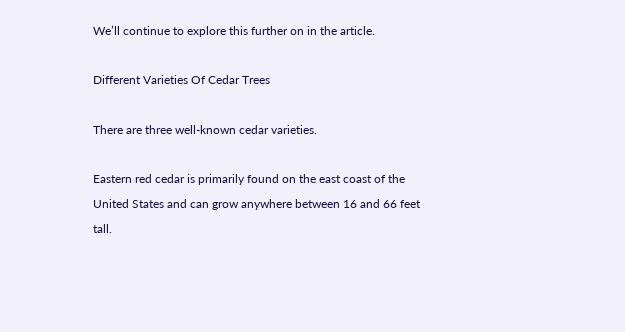We’ll continue to explore this further on in the article.

Different Varieties Of Cedar Trees

There are three well-known cedar varieties.

Eastern red cedar is primarily found on the east coast of the United States and can grow anywhere between 16 and 66 feet tall.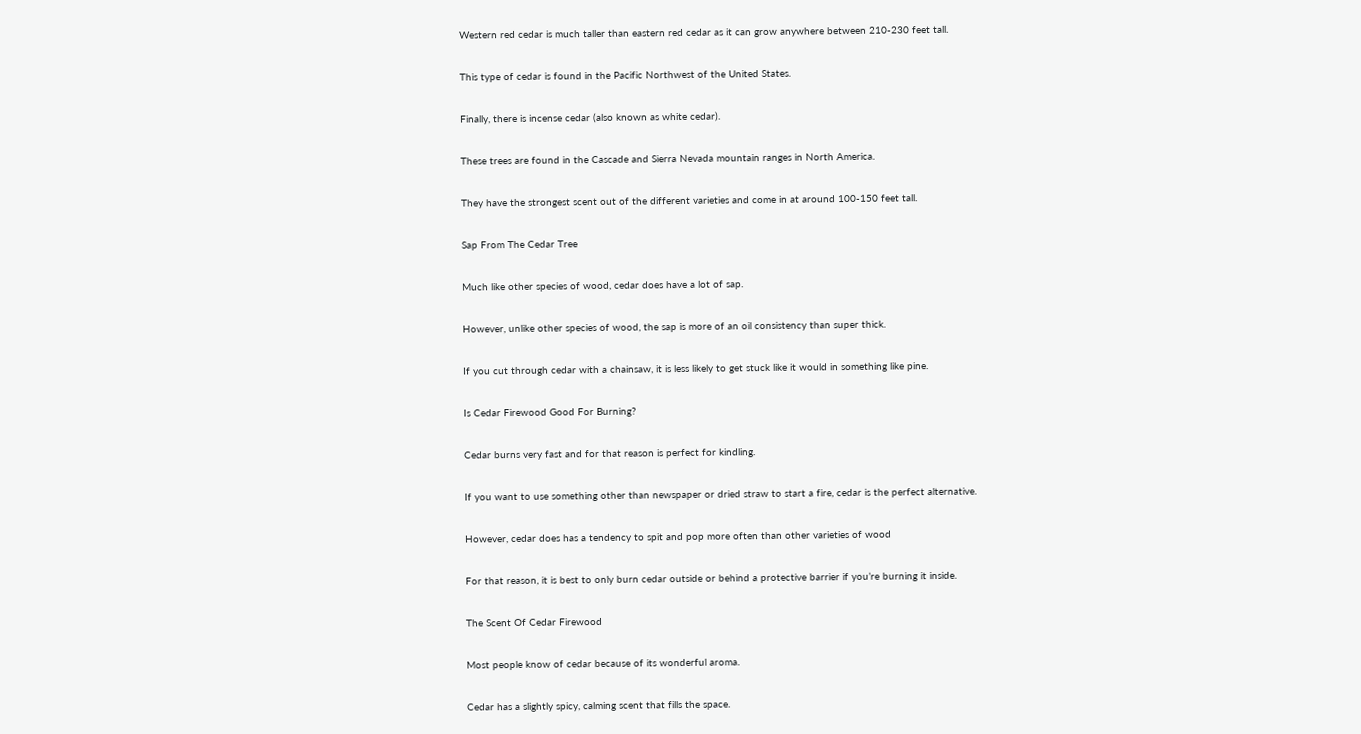Western red cedar is much taller than eastern red cedar as it can grow anywhere between 210-230 feet tall.

This type of cedar is found in the Pacific Northwest of the United States.

Finally, there is incense cedar (also known as white cedar).

These trees are found in the Cascade and Sierra Nevada mountain ranges in North America.

They have the strongest scent out of the different varieties and come in at around 100-150 feet tall.

Sap From The Cedar Tree

Much like other species of wood, cedar does have a lot of sap.

However, unlike other species of wood, the sap is more of an oil consistency than super thick.

If you cut through cedar with a chainsaw, it is less likely to get stuck like it would in something like pine.

Is Cedar Firewood Good For Burning?

Cedar burns very fast and for that reason is perfect for kindling.

If you want to use something other than newspaper or dried straw to start a fire, cedar is the perfect alternative.

However, cedar does has a tendency to spit and pop more often than other varieties of wood

For that reason, it is best to only burn cedar outside or behind a protective barrier if you’re burning it inside.

The Scent Of Cedar Firewood

Most people know of cedar because of its wonderful aroma.

Cedar has a slightly spicy, calming scent that fills the space.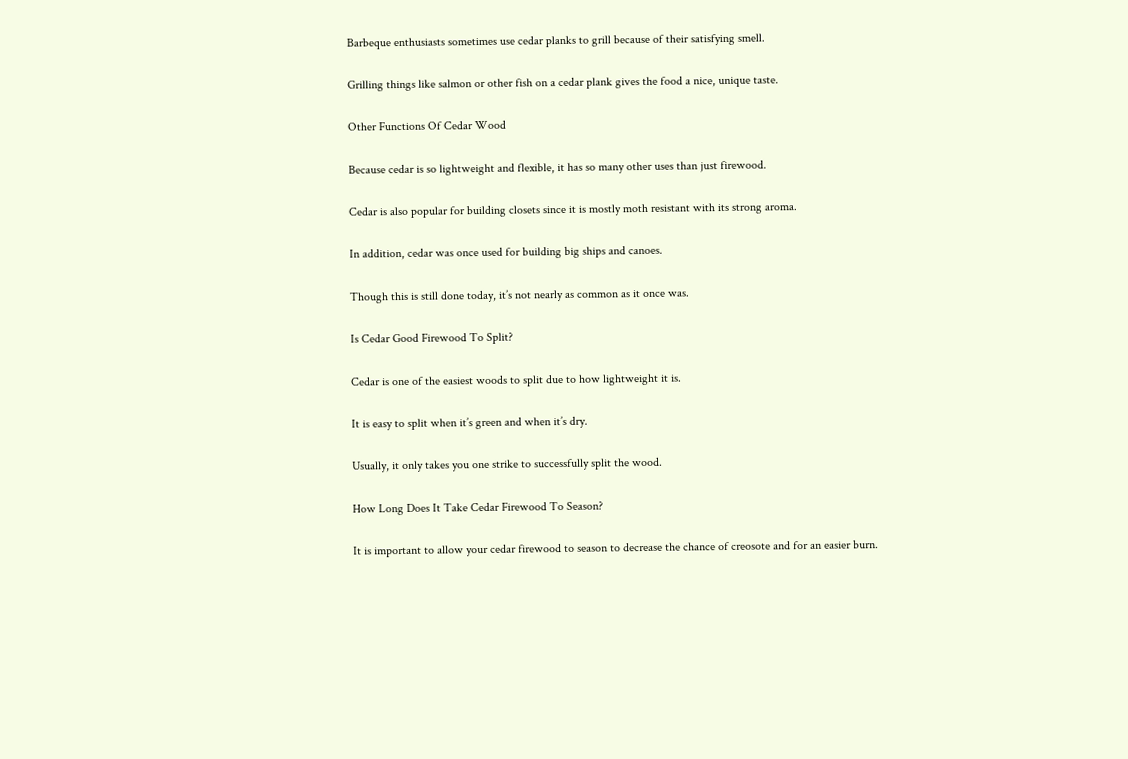Barbeque enthusiasts sometimes use cedar planks to grill because of their satisfying smell.

Grilling things like salmon or other fish on a cedar plank gives the food a nice, unique taste.

Other Functions Of Cedar Wood

Because cedar is so lightweight and flexible, it has so many other uses than just firewood.

Cedar is also popular for building closets since it is mostly moth resistant with its strong aroma.

In addition, cedar was once used for building big ships and canoes.

Though this is still done today, it’s not nearly as common as it once was.

Is Cedar Good Firewood To Split?

Cedar is one of the easiest woods to split due to how lightweight it is.

It is easy to split when it’s green and when it’s dry.

Usually, it only takes you one strike to successfully split the wood.

How Long Does It Take Cedar Firewood To Season?

It is important to allow your cedar firewood to season to decrease the chance of creosote and for an easier burn.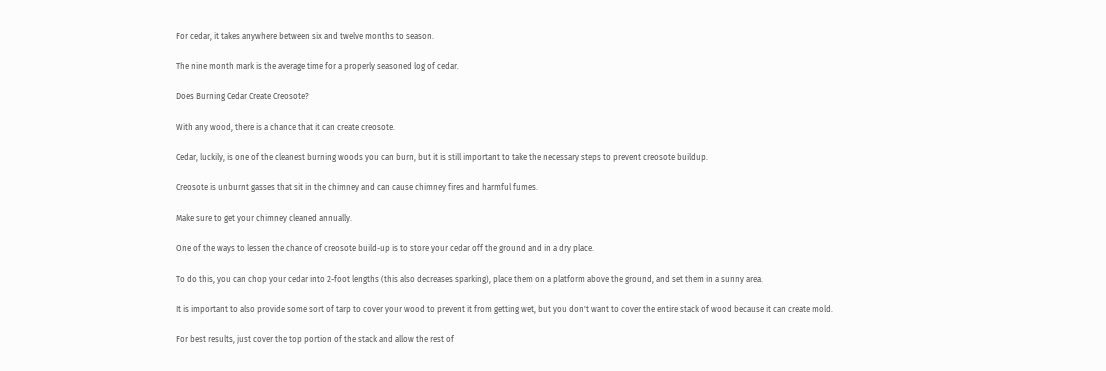For cedar, it takes anywhere between six and twelve months to season.

The nine month mark is the average time for a properly seasoned log of cedar.

Does Burning Cedar Create Creosote?

With any wood, there is a chance that it can create creosote.

Cedar, luckily, is one of the cleanest burning woods you can burn, but it is still important to take the necessary steps to prevent creosote buildup.

Creosote is unburnt gasses that sit in the chimney and can cause chimney fires and harmful fumes.

Make sure to get your chimney cleaned annually.

One of the ways to lessen the chance of creosote build-up is to store your cedar off the ground and in a dry place.

To do this, you can chop your cedar into 2-foot lengths (this also decreases sparking), place them on a platform above the ground, and set them in a sunny area.

It is important to also provide some sort of tarp to cover your wood to prevent it from getting wet, but you don't want to cover the entire stack of wood because it can create mold.

For best results, just cover the top portion of the stack and allow the rest of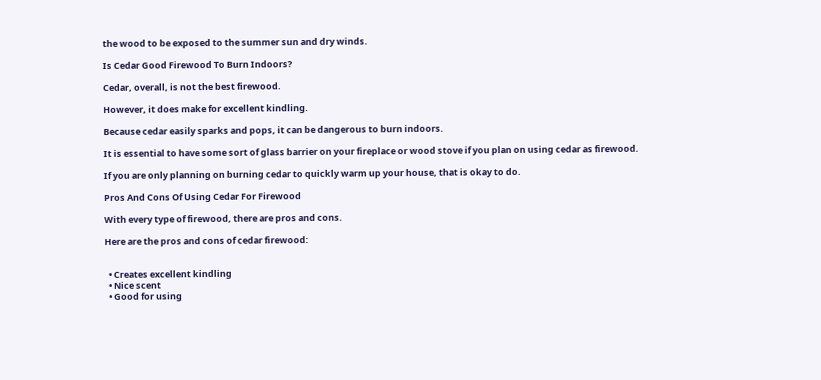the wood to be exposed to the summer sun and dry winds.

Is Cedar Good Firewood To Burn Indoors?

Cedar, overall, is not the best firewood.

However, it does make for excellent kindling.

Because cedar easily sparks and pops, it can be dangerous to burn indoors.

It is essential to have some sort of glass barrier on your fireplace or wood stove if you plan on using cedar as firewood.

If you are only planning on burning cedar to quickly warm up your house, that is okay to do.

Pros And Cons Of Using Cedar For Firewood

With every type of firewood, there are pros and cons.

Here are the pros and cons of cedar firewood:


  • Creates excellent kindling
  • Nice scent
  • Good for using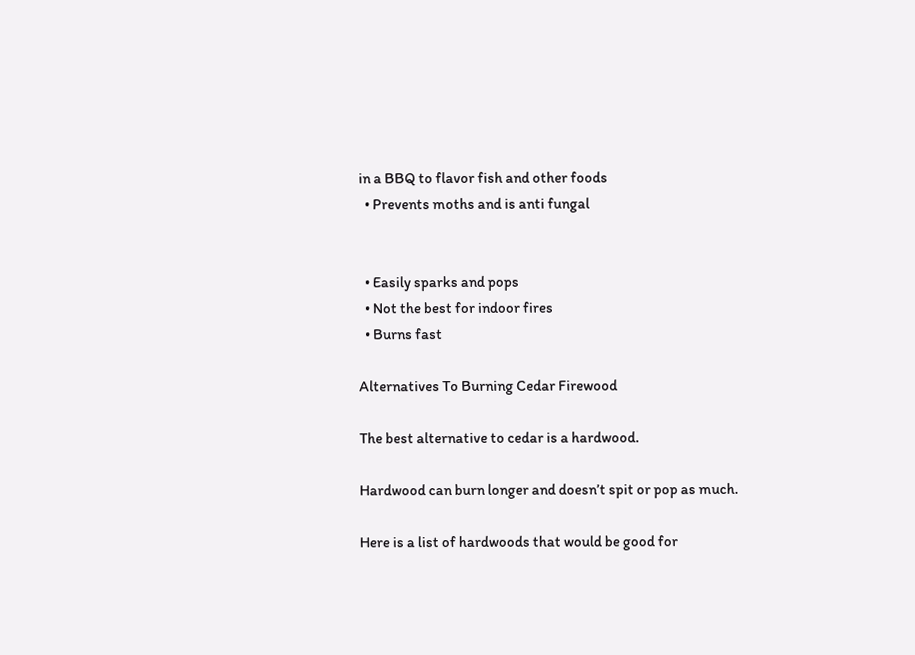in a BBQ to flavor fish and other foods
  • Prevents moths and is anti fungal


  • Easily sparks and pops
  • Not the best for indoor fires
  • Burns fast

Alternatives To Burning Cedar Firewood

The best alternative to cedar is a hardwood.

Hardwood can burn longer and doesn’t spit or pop as much.

Here is a list of hardwoods that would be good for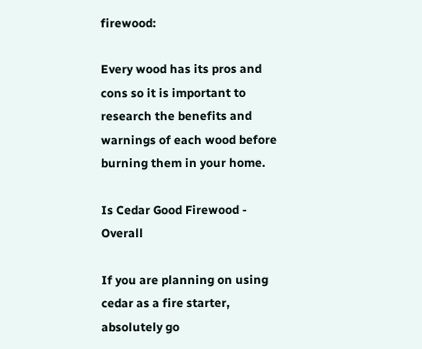firewood:

Every wood has its pros and cons so it is important to research the benefits and warnings of each wood before burning them in your home.

Is Cedar Good Firewood - Overall

If you are planning on using cedar as a fire starter, absolutely go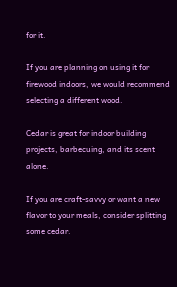for it.

If you are planning on using it for firewood indoors, we would recommend selecting a different wood.

Cedar is great for indoor building projects, barbecuing, and its scent alone.

If you are craft-savvy or want a new flavor to your meals, consider splitting some cedar.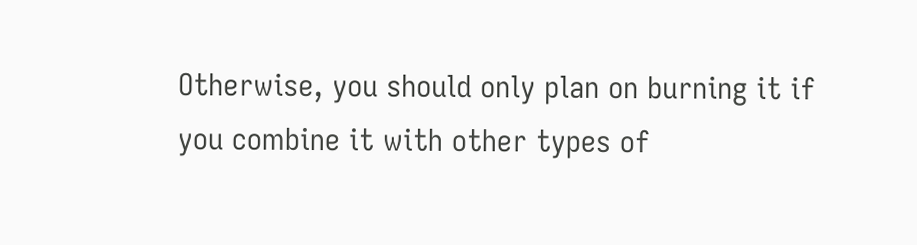Otherwise, you should only plan on burning it if you combine it with other types of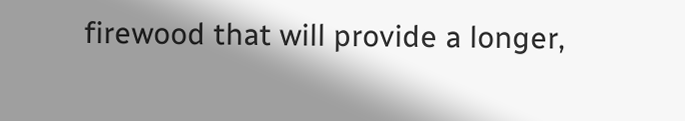firewood that will provide a longer,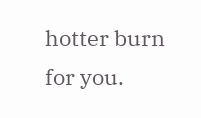hotter burn for you.